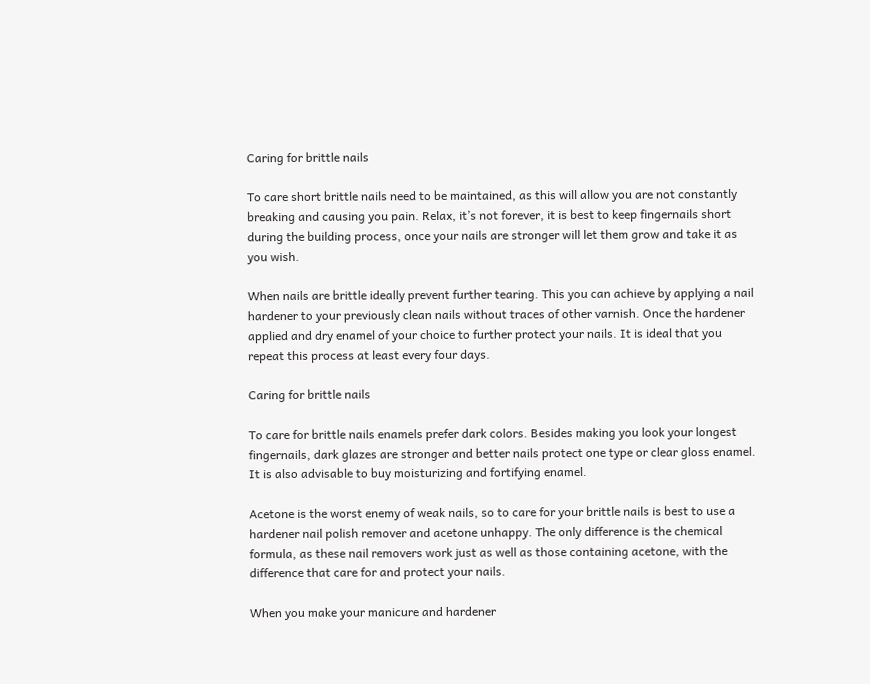Caring for brittle nails

To care short brittle nails need to be maintained, as this will allow you are not constantly breaking and causing you pain. Relax, it’s not forever, it is best to keep fingernails short during the building process, once your nails are stronger will let them grow and take it as you wish.

When nails are brittle ideally prevent further tearing. This you can achieve by applying a nail hardener to your previously clean nails without traces of other varnish. Once the hardener applied and dry enamel of your choice to further protect your nails. It is ideal that you repeat this process at least every four days.

Caring for brittle nails

To care for brittle nails enamels prefer dark colors. Besides making you look your longest fingernails, dark glazes are stronger and better nails protect one type or clear gloss enamel. It is also advisable to buy moisturizing and fortifying enamel.

Acetone is the worst enemy of weak nails, so to care for your brittle nails is best to use a hardener nail polish remover and acetone unhappy. The only difference is the chemical formula, as these nail removers work just as well as those containing acetone, with the difference that care for and protect your nails.

When you make your manicure and hardener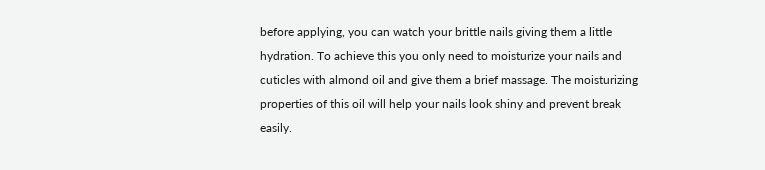before applying, you can watch your brittle nails giving them a little hydration. To achieve this you only need to moisturize your nails and cuticles with almond oil and give them a brief massage. The moisturizing properties of this oil will help your nails look shiny and prevent break easily.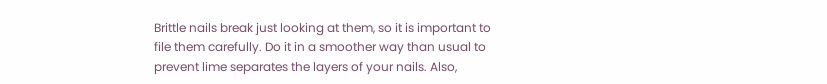Brittle nails break just looking at them, so it is important to file them carefully. Do it in a smoother way than usual to prevent lime separates the layers of your nails. Also,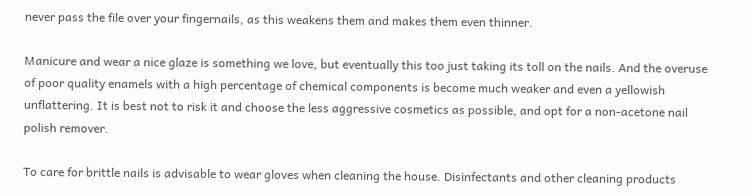never pass the file over your fingernails, as this weakens them and makes them even thinner.

Manicure and wear a nice glaze is something we love, but eventually this too just taking its toll on the nails. And the overuse of poor quality enamels with a high percentage of chemical components is become much weaker and even a yellowish unflattering. It is best not to risk it and choose the less aggressive cosmetics as possible, and opt for a non-acetone nail polish remover.

To care for brittle nails is advisable to wear gloves when cleaning the house. Disinfectants and other cleaning products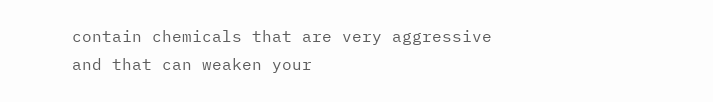contain chemicals that are very aggressive and that can weaken your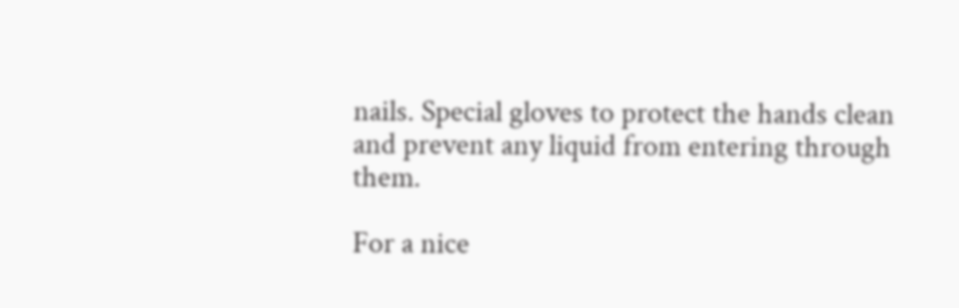nails. Special gloves to protect the hands clean and prevent any liquid from entering through them.

For a nice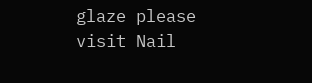glaze please visit Nail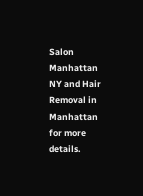Salon Manhattan NY and Hair Removal in Manhattan for more details.